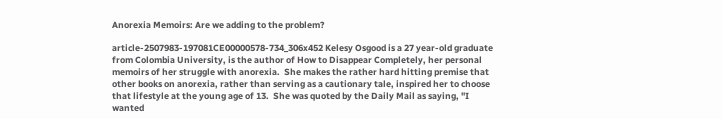Anorexia Memoirs: Are we adding to the problem?

article-2507983-197081CE00000578-734_306x452 Kelesy Osgood is a 27 year-old graduate from Colombia University, is the author of How to Disappear Completely, her personal memoirs of her struggle with anorexia.  She makes the rather hard hitting premise that other books on anorexia, rather than serving as a cautionary tale, inspired her to choose that lifestyle at the young age of 13.  She was quoted by the Daily Mail as saying, "I wanted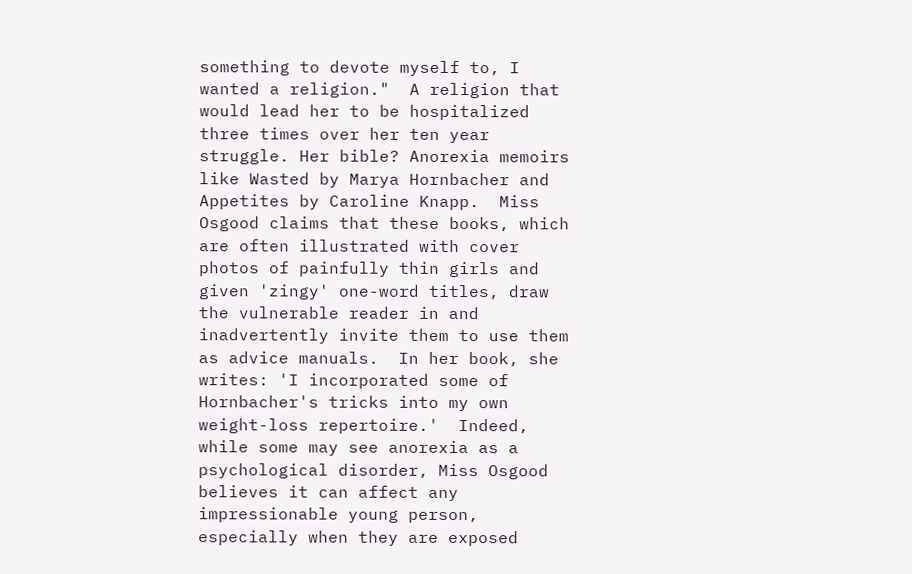something to devote myself to, I wanted a religion."  A religion that would lead her to be hospitalized three times over her ten year struggle. Her bible? Anorexia memoirs like Wasted by Marya Hornbacher and Appetites by Caroline Knapp.  Miss Osgood claims that these books, which are often illustrated with cover photos of painfully thin girls and given 'zingy' one-word titles, draw the vulnerable reader in and inadvertently invite them to use them as advice manuals.  In her book, she writes: 'I incorporated some of Hornbacher's tricks into my own weight-loss repertoire.'  Indeed, while some may see anorexia as a psychological disorder, Miss Osgood believes it can affect any impressionable young person, especially when they are exposed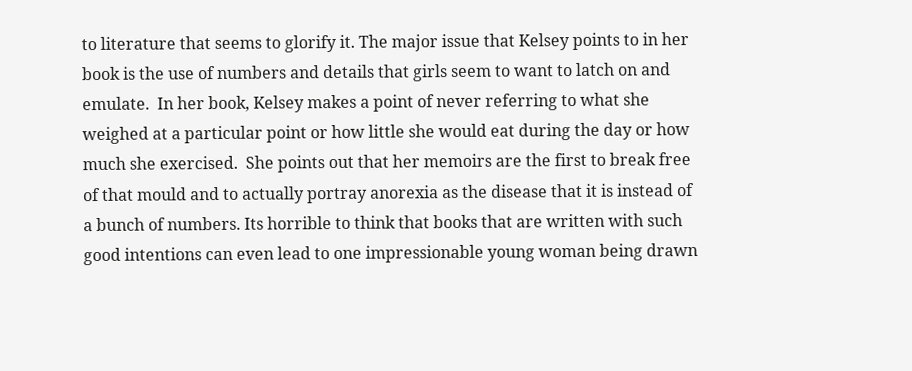to literature that seems to glorify it. The major issue that Kelsey points to in her book is the use of numbers and details that girls seem to want to latch on and emulate.  In her book, Kelsey makes a point of never referring to what she weighed at a particular point or how little she would eat during the day or how much she exercised.  She points out that her memoirs are the first to break free of that mould and to actually portray anorexia as the disease that it is instead of a bunch of numbers. Its horrible to think that books that are written with such good intentions can even lead to one impressionable young woman being drawn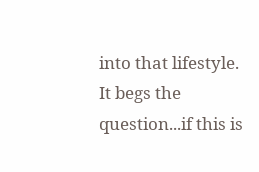into that lifestyle.  It begs the question...if this is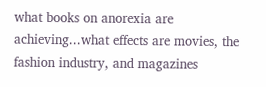what books on anorexia are achieving...what effects are movies, the fashion industry, and magazines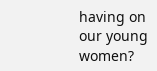having on our young women?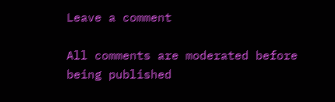Leave a comment

All comments are moderated before being published